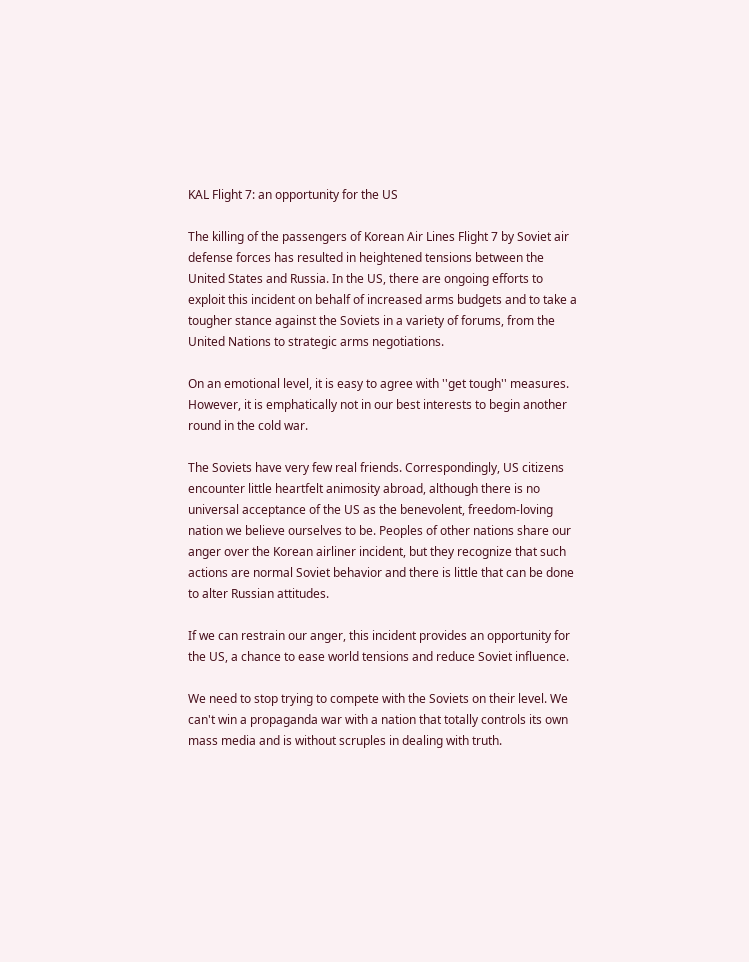KAL Flight 7: an opportunity for the US

The killing of the passengers of Korean Air Lines Flight 7 by Soviet air defense forces has resulted in heightened tensions between the United States and Russia. In the US, there are ongoing efforts to exploit this incident on behalf of increased arms budgets and to take a tougher stance against the Soviets in a variety of forums, from the United Nations to strategic arms negotiations.

On an emotional level, it is easy to agree with ''get tough'' measures. However, it is emphatically not in our best interests to begin another round in the cold war.

The Soviets have very few real friends. Correspondingly, US citizens encounter little heartfelt animosity abroad, although there is no universal acceptance of the US as the benevolent, freedom-loving nation we believe ourselves to be. Peoples of other nations share our anger over the Korean airliner incident, but they recognize that such actions are normal Soviet behavior and there is little that can be done to alter Russian attitudes.

If we can restrain our anger, this incident provides an opportunity for the US, a chance to ease world tensions and reduce Soviet influence.

We need to stop trying to compete with the Soviets on their level. We can't win a propaganda war with a nation that totally controls its own mass media and is without scruples in dealing with truth.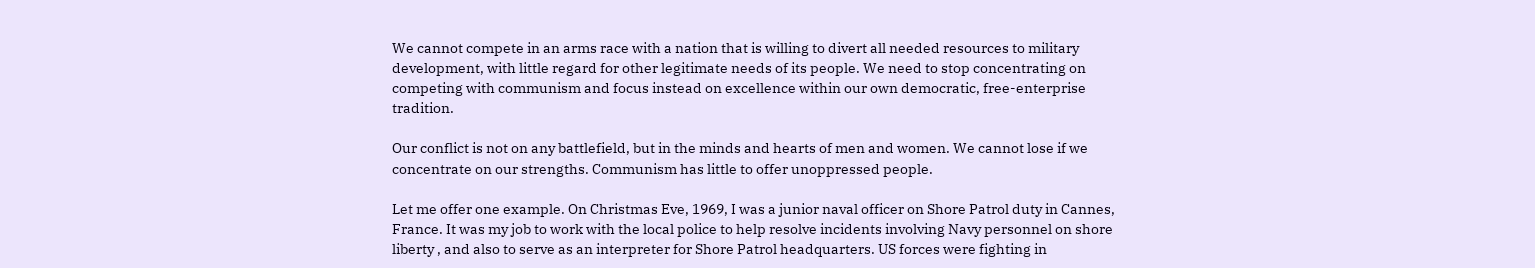We cannot compete in an arms race with a nation that is willing to divert all needed resources to military development, with little regard for other legitimate needs of its people. We need to stop concentrating on competing with communism and focus instead on excellence within our own democratic, free-enterprise tradition.

Our conflict is not on any battlefield, but in the minds and hearts of men and women. We cannot lose if we concentrate on our strengths. Communism has little to offer unoppressed people.

Let me offer one example. On Christmas Eve, 1969, I was a junior naval officer on Shore Patrol duty in Cannes, France. It was my job to work with the local police to help resolve incidents involving Navy personnel on shore liberty , and also to serve as an interpreter for Shore Patrol headquarters. US forces were fighting in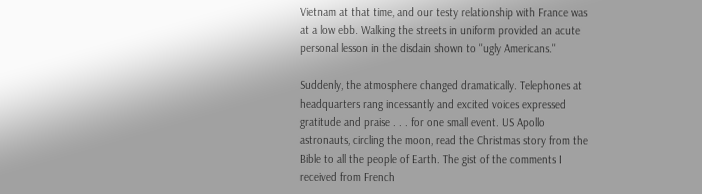Vietnam at that time, and our testy relationship with France was at a low ebb. Walking the streets in uniform provided an acute personal lesson in the disdain shown to ''ugly Americans.''

Suddenly, the atmosphere changed dramatically. Telephones at headquarters rang incessantly and excited voices expressed gratitude and praise . . . for one small event. US Apollo astronauts, circling the moon, read the Christmas story from the Bible to all the people of Earth. The gist of the comments I received from French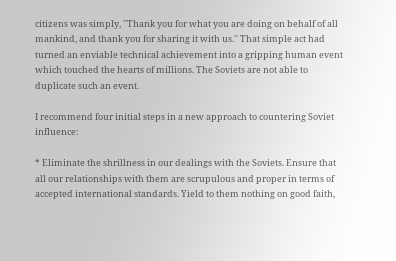citizens was simply, ''Thank you for what you are doing on behalf of all mankind, and thank you for sharing it with us.'' That simple act had turned an enviable technical achievement into a gripping human event which touched the hearts of millions. The Soviets are not able to duplicate such an event.

I recommend four initial steps in a new approach to countering Soviet influence:

* Eliminate the shrillness in our dealings with the Soviets. Ensure that all our relationships with them are scrupulous and proper in terms of accepted international standards. Yield to them nothing on good faith,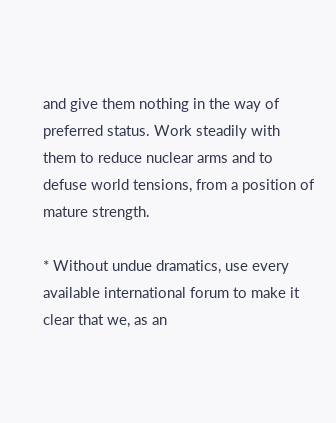and give them nothing in the way of preferred status. Work steadily with them to reduce nuclear arms and to defuse world tensions, from a position of mature strength.

* Without undue dramatics, use every available international forum to make it clear that we, as an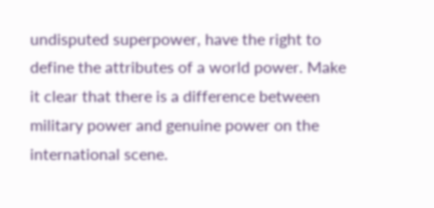undisputed superpower, have the right to define the attributes of a world power. Make it clear that there is a difference between military power and genuine power on the international scene.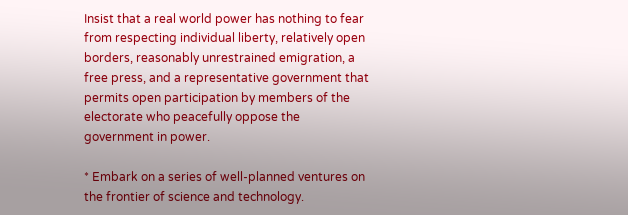Insist that a real world power has nothing to fear from respecting individual liberty, relatively open borders, reasonably unrestrained emigration, a free press, and a representative government that permits open participation by members of the electorate who peacefully oppose the government in power.

* Embark on a series of well-planned ventures on the frontier of science and technology.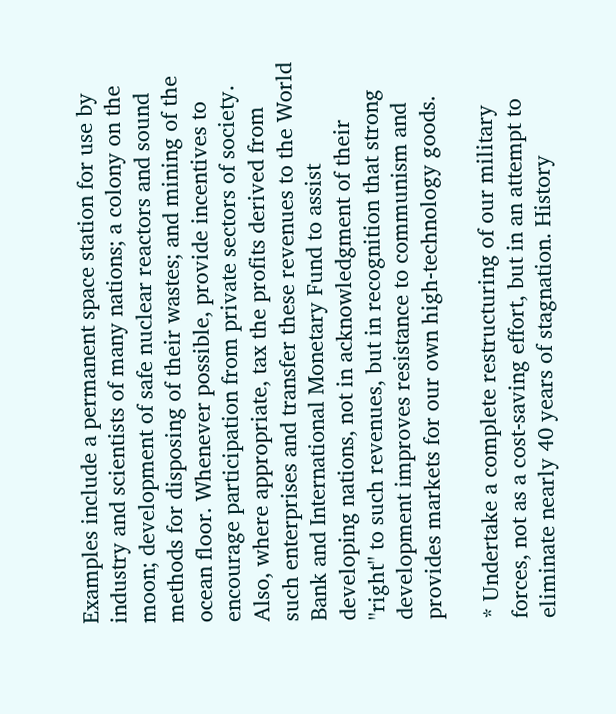Examples include a permanent space station for use by industry and scientists of many nations; a colony on the moon; development of safe nuclear reactors and sound methods for disposing of their wastes; and mining of the ocean floor. Whenever possible, provide incentives to encourage participation from private sectors of society. Also, where appropriate, tax the profits derived from such enterprises and transfer these revenues to the World Bank and International Monetary Fund to assist developing nations, not in acknowledgment of their ''right'' to such revenues, but in recognition that strong development improves resistance to communism and provides markets for our own high-technology goods.

* Undertake a complete restructuring of our military forces, not as a cost-saving effort, but in an attempt to eliminate nearly 40 years of stagnation. History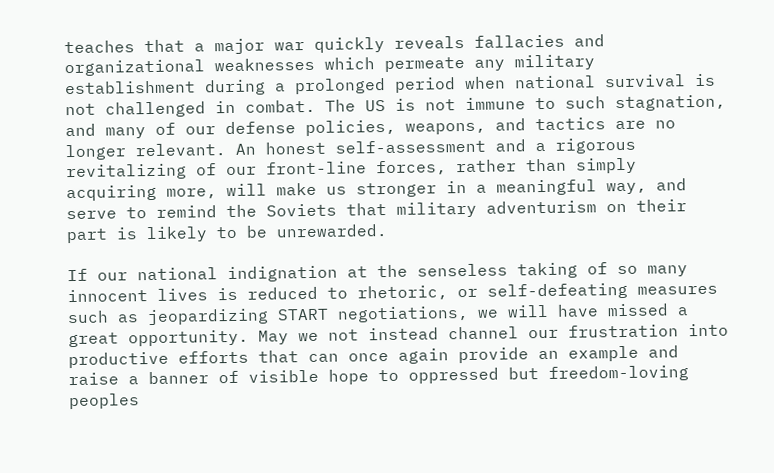teaches that a major war quickly reveals fallacies and organizational weaknesses which permeate any military establishment during a prolonged period when national survival is not challenged in combat. The US is not immune to such stagnation, and many of our defense policies, weapons, and tactics are no longer relevant. An honest self-assessment and a rigorous revitalizing of our front-line forces, rather than simply acquiring more, will make us stronger in a meaningful way, and serve to remind the Soviets that military adventurism on their part is likely to be unrewarded.

If our national indignation at the senseless taking of so many innocent lives is reduced to rhetoric, or self-defeating measures such as jeopardizing START negotiations, we will have missed a great opportunity. May we not instead channel our frustration into productive efforts that can once again provide an example and raise a banner of visible hope to oppressed but freedom-loving peoples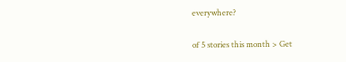everywhere?

of 5 stories this month > Get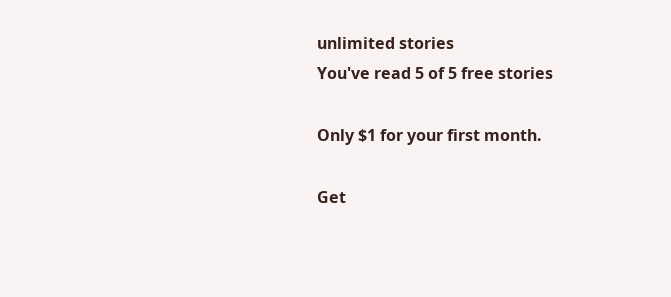unlimited stories
You've read 5 of 5 free stories

Only $1 for your first month.

Get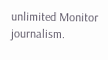unlimited Monitor journalism.